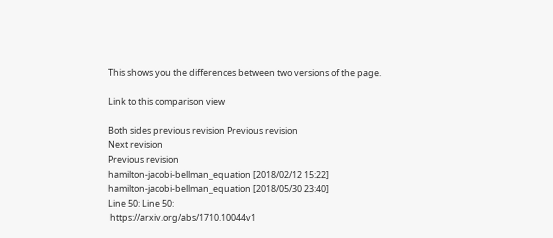This shows you the differences between two versions of the page.

Link to this comparison view

Both sides previous revision Previous revision
Next revision
Previous revision
hamilton-jacobi-bellman_equation [2018/02/12 15:22]
hamilton-jacobi-bellman_equation [2018/05/30 23:40]
Line 50: Line 50:
 https://arxiv.org/abs/1710.10044v1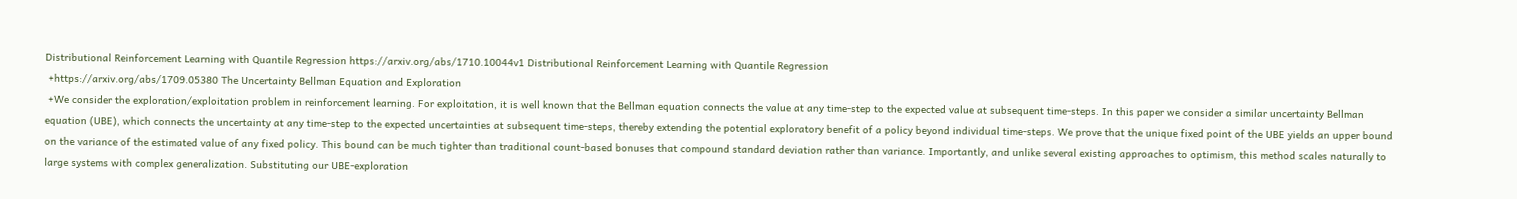Distributional Reinforcement Learning with Quantile Regression https://arxiv.org/abs/1710.10044v1 Distributional Reinforcement Learning with Quantile Regression
 +https://arxiv.org/abs/1709.05380 The Uncertainty Bellman Equation and Exploration
 +We consider the exploration/exploitation problem in reinforcement learning. For exploitation, it is well known that the Bellman equation connects the value at any time-step to the expected value at subsequent time-steps. In this paper we consider a similar uncertainty Bellman equation (UBE), which connects the uncertainty at any time-step to the expected uncertainties at subsequent time-steps, thereby extending the potential exploratory benefit of a policy beyond individual time-steps. We prove that the unique fixed point of the UBE yields an upper bound on the variance of the estimated value of any fixed policy. This bound can be much tighter than traditional count-based bonuses that compound standard deviation rather than variance. Importantly, and unlike several existing approaches to optimism, this method scales naturally to large systems with complex generalization. Substituting our UBE-exploration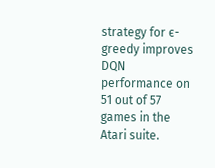strategy for ϵ-greedy improves DQN performance on 51 out of 57 games in the Atari suite.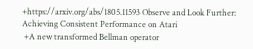+https://arxiv.org/abs/1805.11593 Observe and Look Further: Achieving Consistent Performance on Atari
 +A new transformed Bellman operator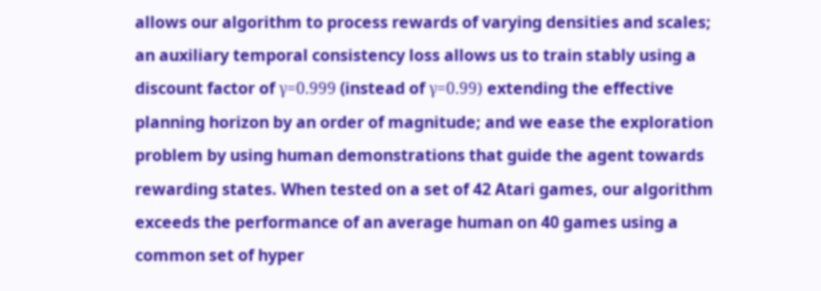allows our algorithm to process rewards of varying densities and scales; an auxiliary temporal consistency loss allows us to train stably using a discount factor of γ=0.999 (instead of γ=0.99) extending the effective planning horizon by an order of magnitude; and we ease the exploration problem by using human demonstrations that guide the agent towards rewarding states. When tested on a set of 42 Atari games, our algorithm exceeds the performance of an average human on 40 games using a common set of hyper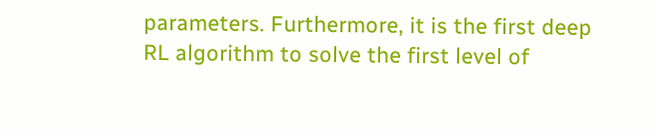parameters. Furthermore, it is the first deep RL algorithm to solve the first level of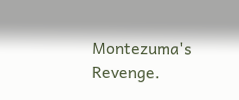Montezuma's Revenge.